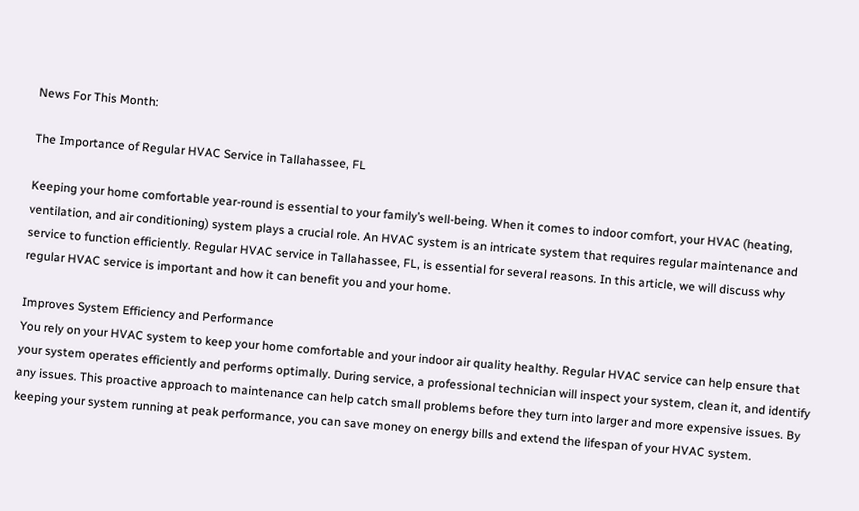News For This Month:

The Importance of Regular HVAC Service in Tallahassee, FL

Keeping your home comfortable year-round is essential to your family’s well-being. When it comes to indoor comfort, your HVAC (heating, ventilation, and air conditioning) system plays a crucial role. An HVAC system is an intricate system that requires regular maintenance and service to function efficiently. Regular HVAC service in Tallahassee, FL, is essential for several reasons. In this article, we will discuss why regular HVAC service is important and how it can benefit you and your home.

Improves System Efficiency and Performance
You rely on your HVAC system to keep your home comfortable and your indoor air quality healthy. Regular HVAC service can help ensure that your system operates efficiently and performs optimally. During service, a professional technician will inspect your system, clean it, and identify any issues. This proactive approach to maintenance can help catch small problems before they turn into larger and more expensive issues. By keeping your system running at peak performance, you can save money on energy bills and extend the lifespan of your HVAC system.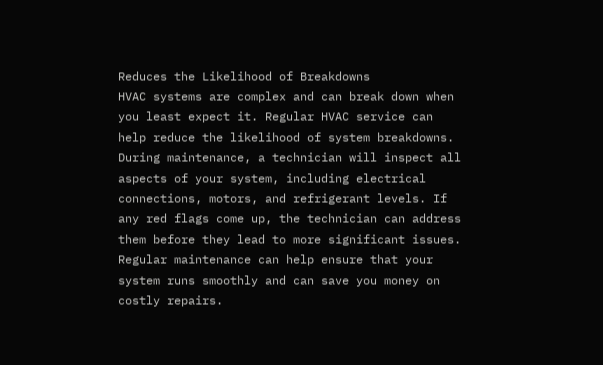Reduces the Likelihood of Breakdowns
HVAC systems are complex and can break down when you least expect it. Regular HVAC service can help reduce the likelihood of system breakdowns. During maintenance, a technician will inspect all aspects of your system, including electrical connections, motors, and refrigerant levels. If any red flags come up, the technician can address them before they lead to more significant issues. Regular maintenance can help ensure that your system runs smoothly and can save you money on costly repairs.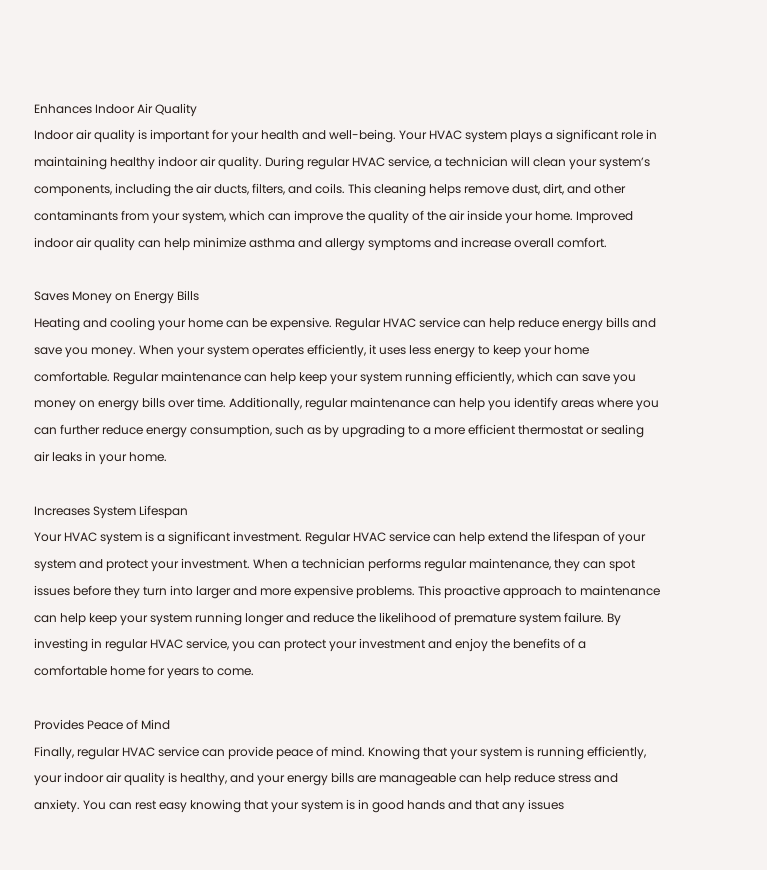Enhances Indoor Air Quality
Indoor air quality is important for your health and well-being. Your HVAC system plays a significant role in maintaining healthy indoor air quality. During regular HVAC service, a technician will clean your system’s components, including the air ducts, filters, and coils. This cleaning helps remove dust, dirt, and other contaminants from your system, which can improve the quality of the air inside your home. Improved indoor air quality can help minimize asthma and allergy symptoms and increase overall comfort.

Saves Money on Energy Bills
Heating and cooling your home can be expensive. Regular HVAC service can help reduce energy bills and save you money. When your system operates efficiently, it uses less energy to keep your home comfortable. Regular maintenance can help keep your system running efficiently, which can save you money on energy bills over time. Additionally, regular maintenance can help you identify areas where you can further reduce energy consumption, such as by upgrading to a more efficient thermostat or sealing air leaks in your home.

Increases System Lifespan
Your HVAC system is a significant investment. Regular HVAC service can help extend the lifespan of your system and protect your investment. When a technician performs regular maintenance, they can spot issues before they turn into larger and more expensive problems. This proactive approach to maintenance can help keep your system running longer and reduce the likelihood of premature system failure. By investing in regular HVAC service, you can protect your investment and enjoy the benefits of a comfortable home for years to come.

Provides Peace of Mind
Finally, regular HVAC service can provide peace of mind. Knowing that your system is running efficiently, your indoor air quality is healthy, and your energy bills are manageable can help reduce stress and anxiety. You can rest easy knowing that your system is in good hands and that any issues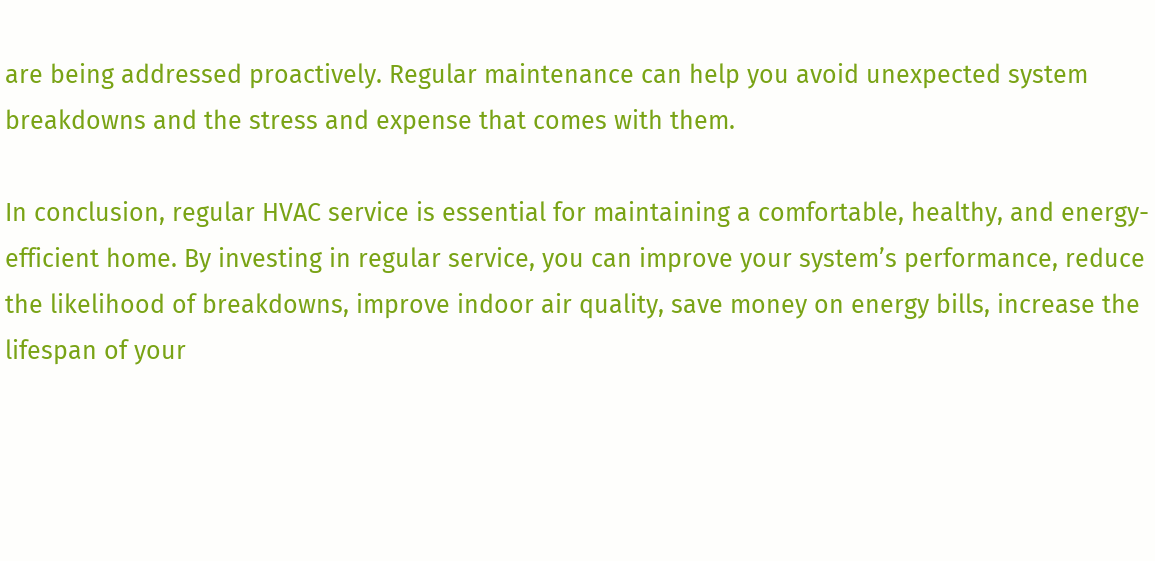are being addressed proactively. Regular maintenance can help you avoid unexpected system breakdowns and the stress and expense that comes with them.

In conclusion, regular HVAC service is essential for maintaining a comfortable, healthy, and energy-efficient home. By investing in regular service, you can improve your system’s performance, reduce the likelihood of breakdowns, improve indoor air quality, save money on energy bills, increase the lifespan of your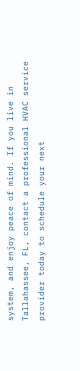system, and enjoy peace of mind. If you live in Tallahassee, FL, contact a professional HVAC service provider today to schedule your next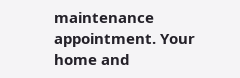maintenance appointment. Your home and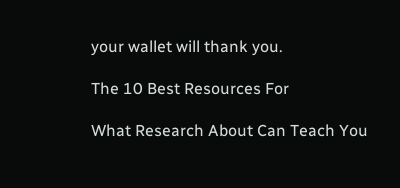your wallet will thank you.

The 10 Best Resources For

What Research About Can Teach You